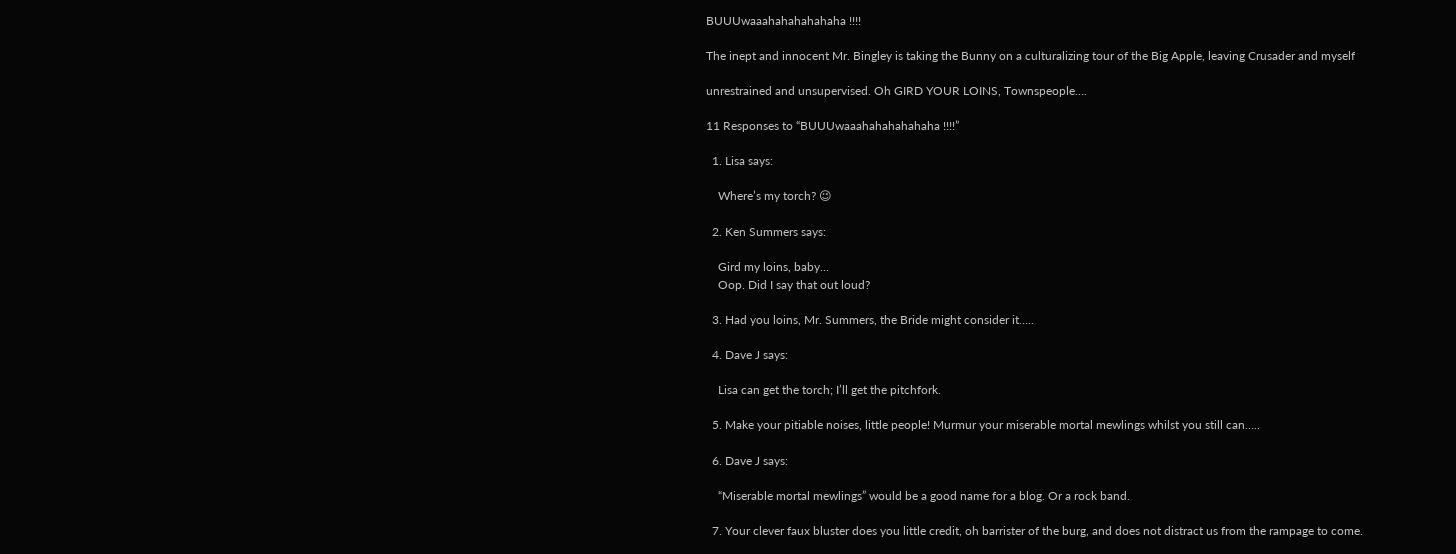BUUUwaaahahahahahaha !!!!

The inept and innocent Mr. Bingley is taking the Bunny on a culturalizing tour of the Big Apple, leaving Crusader and myself

unrestrained and unsupervised. Oh GIRD YOUR LOINS, Townspeople….

11 Responses to “BUUUwaaahahahahahaha !!!!”

  1. Lisa says:

    Where’s my torch? 😉

  2. Ken Summers says:

    Gird my loins, baby…
    Oop. Did I say that out loud?

  3. Had you loins, Mr. Summers, the Bride might consider it…..

  4. Dave J says:

    Lisa can get the torch; I’ll get the pitchfork.

  5. Make your pitiable noises, little people! Murmur your miserable mortal mewlings whilst you still can…..

  6. Dave J says:

    “Miserable mortal mewlings” would be a good name for a blog. Or a rock band.

  7. Your clever faux bluster does you little credit, oh barrister of the burg, and does not distract us from the rampage to come.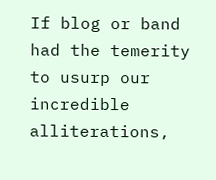If blog or band had the temerity to usurp our incredible alliterations,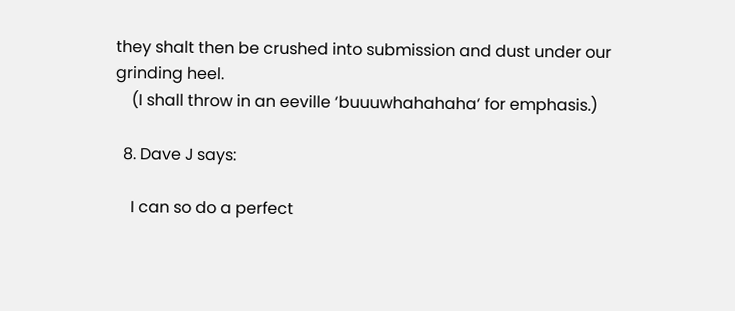they shalt then be crushed into submission and dust under our grinding heel.
    (I shall throw in an eeville ‘buuuwhahahaha‘ for emphasis.)

  8. Dave J says:

    I can so do a perfect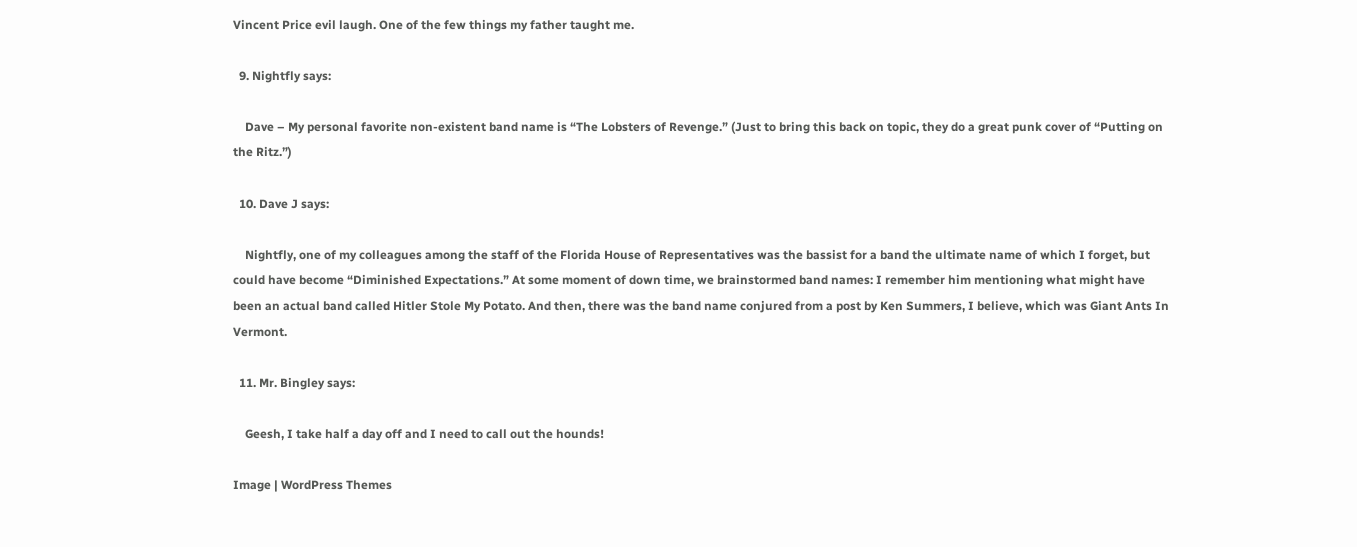Vincent Price evil laugh. One of the few things my father taught me.

  9. Nightfly says:

    Dave – My personal favorite non-existent band name is “The Lobsters of Revenge.” (Just to bring this back on topic, they do a great punk cover of “Putting on the Ritz.”)

  10. Dave J says:

    Nightfly, one of my colleagues among the staff of the Florida House of Representatives was the bassist for a band the ultimate name of which I forget, but could have become “Diminished Expectations.” At some moment of down time, we brainstormed band names: I remember him mentioning what might have been an actual band called Hitler Stole My Potato. And then, there was the band name conjured from a post by Ken Summers, I believe, which was Giant Ants In Vermont.

  11. Mr. Bingley says:

    Geesh, I take half a day off and I need to call out the hounds!

Image | WordPress Themes